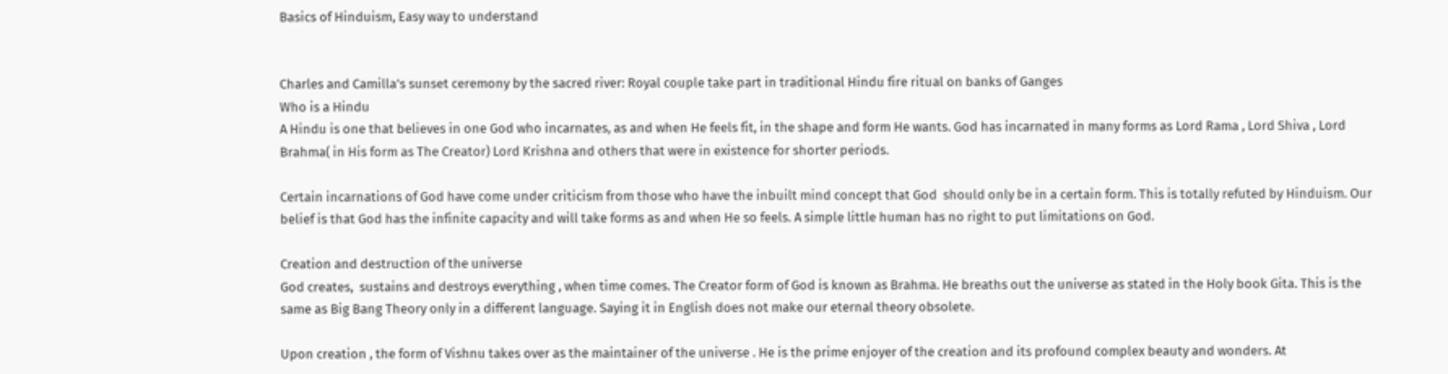Basics of Hinduism, Easy way to understand


Charles and Camilla's sunset ceremony by the sacred river: Royal couple take part in traditional Hindu fire ritual on banks of Ganges
Who is a Hindu
A Hindu is one that believes in one God who incarnates, as and when He feels fit, in the shape and form He wants. God has incarnated in many forms as Lord Rama , Lord Shiva , Lord Brahma( in His form as The Creator) Lord Krishna and others that were in existence for shorter periods.

Certain incarnations of God have come under criticism from those who have the inbuilt mind concept that God  should only be in a certain form. This is totally refuted by Hinduism. Our belief is that God has the infinite capacity and will take forms as and when He so feels. A simple little human has no right to put limitations on God.

Creation and destruction of the universe
God creates,  sustains and destroys everything , when time comes. The Creator form of God is known as Brahma. He breaths out the universe as stated in the Holy book Gita. This is the same as Big Bang Theory only in a different language. Saying it in English does not make our eternal theory obsolete.

Upon creation , the form of Vishnu takes over as the maintainer of the universe . He is the prime enjoyer of the creation and its profound complex beauty and wonders. At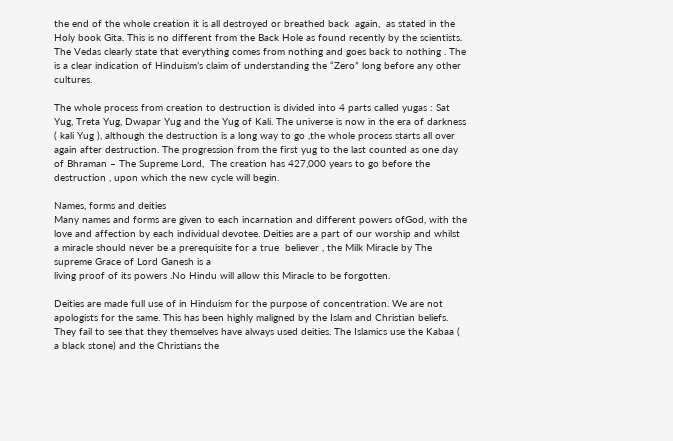the end of the whole creation it is all destroyed or breathed back  again,  as stated in the Holy book Gita. This is no different from the Back Hole as found recently by the scientists. The Vedas clearly state that everything comes from nothing and goes back to nothing . The is a clear indication of Hinduism’s claim of understanding the “Zero” long before any other cultures.

The whole process from creation to destruction is divided into 4 parts called yugas : Sat Yug, Treta Yug, Dwapar Yug and the Yug of Kali. The universe is now in the era of darkness ( kali Yug ), although the destruction is a long way to go ,the whole process starts all over again after destruction. The progression from the first yug to the last counted as one day of Bhraman – The Supreme Lord,  The creation has 427,000 years to go before the destruction , upon which the new cycle will begin.

Names, forms and deities
Many names and forms are given to each incarnation and different powers ofGod, with the love and affection by each individual devotee. Deities are a part of our worship and whilst a miracle should never be a prerequisite for a true  believer , the Milk Miracle by The supreme Grace of Lord Ganesh is a
living proof of its powers .No Hindu will allow this Miracle to be forgotten.

Deities are made full use of in Hinduism for the purpose of concentration. We are not apologists for the same. This has been highly maligned by the Islam and Christian beliefs. They fail to see that they themselves have always used deities. The Islamics use the Kabaa ( a black stone) and the Christians the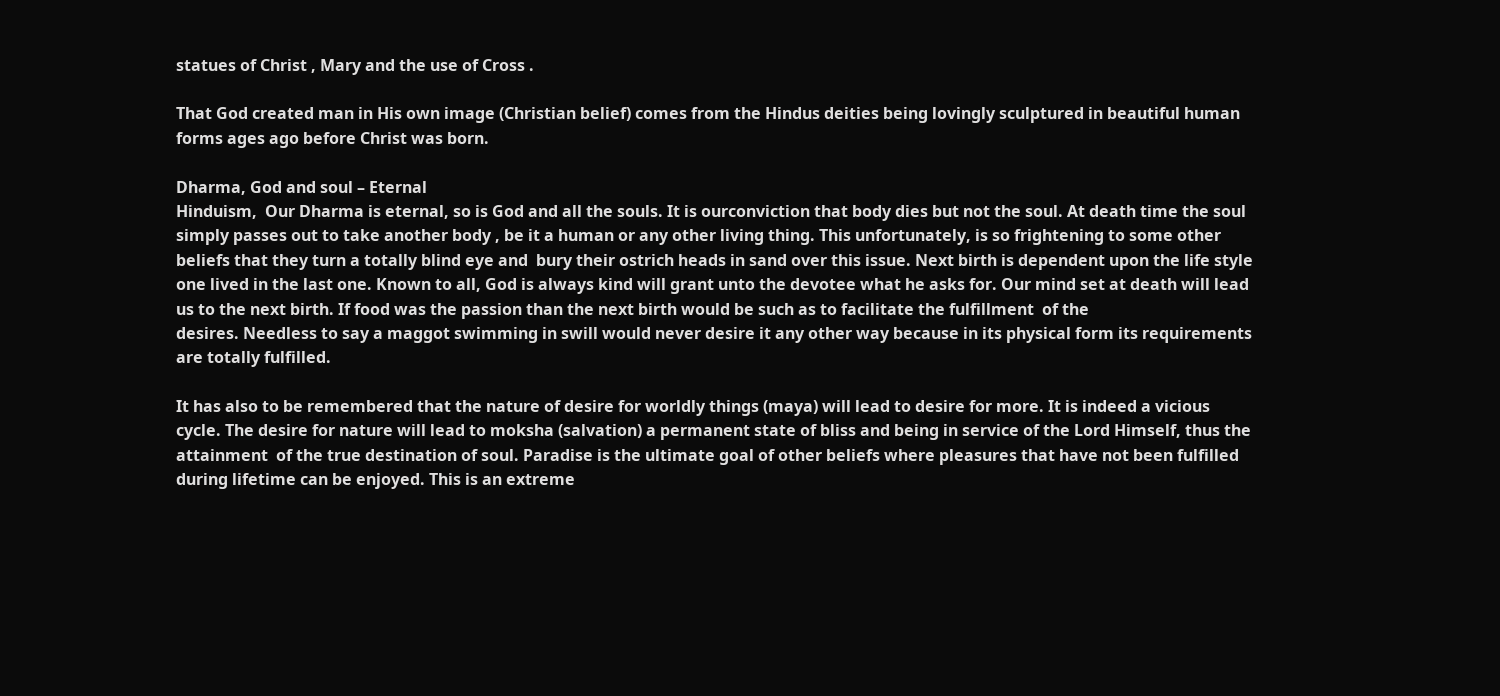statues of Christ , Mary and the use of Cross .

That God created man in His own image (Christian belief) comes from the Hindus deities being lovingly sculptured in beautiful human forms ages ago before Christ was born.

Dharma, God and soul – Eternal
Hinduism,  Our Dharma is eternal, so is God and all the souls. It is ourconviction that body dies but not the soul. At death time the soul simply passes out to take another body , be it a human or any other living thing. This unfortunately, is so frightening to some other beliefs that they turn a totally blind eye and  bury their ostrich heads in sand over this issue. Next birth is dependent upon the life style one lived in the last one. Known to all, God is always kind will grant unto the devotee what he asks for. Our mind set at death will lead us to the next birth. If food was the passion than the next birth would be such as to facilitate the fulfillment  of the
desires. Needless to say a maggot swimming in swill would never desire it any other way because in its physical form its requirements are totally fulfilled.

It has also to be remembered that the nature of desire for worldly things (maya) will lead to desire for more. It is indeed a vicious cycle. The desire for nature will lead to moksha (salvation) a permanent state of bliss and being in service of the Lord Himself, thus the attainment  of the true destination of soul. Paradise is the ultimate goal of other beliefs where pleasures that have not been fulfilled during lifetime can be enjoyed. This is an extreme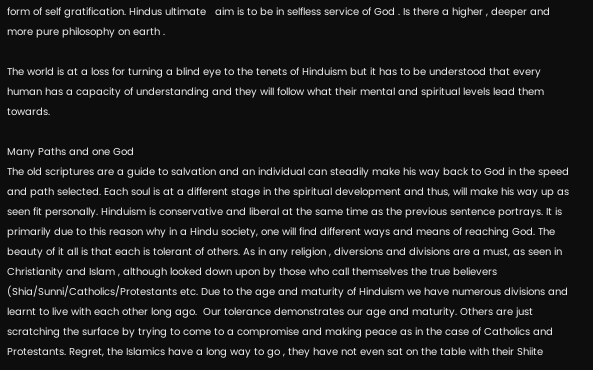form of self gratification. Hindus ultimate   aim is to be in selfless service of God . Is there a higher , deeper and more pure philosophy on earth .

The world is at a loss for turning a blind eye to the tenets of Hinduism but it has to be understood that every human has a capacity of understanding and they will follow what their mental and spiritual levels lead them towards.

Many Paths and one God
The old scriptures are a guide to salvation and an individual can steadily make his way back to God in the speed and path selected. Each soul is at a different stage in the spiritual development and thus, will make his way up as seen fit personally. Hinduism is conservative and liberal at the same time as the previous sentence portrays. It is primarily due to this reason why in a Hindu society, one will find different ways and means of reaching God. The beauty of it all is that each is tolerant of others. As in any religion , diversions and divisions are a must, as seen in Christianity and Islam , although looked down upon by those who call themselves the true believers (Shia/Sunni/Catholics/Protestants etc. Due to the age and maturity of Hinduism we have numerous divisions and learnt to live with each other long ago.  Our tolerance demonstrates our age and maturity. Others are just scratching the surface by trying to come to a compromise and making peace as in the case of Catholics and Protestants. Regret, the Islamics have a long way to go , they have not even sat on the table with their Shiite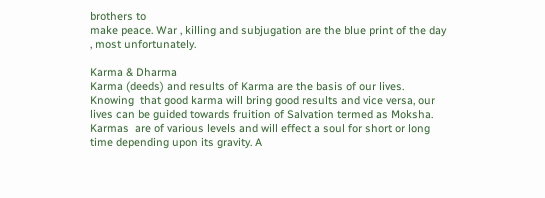brothers to
make peace. War , killing and subjugation are the blue print of the day , most unfortunately.

Karma & Dharma
Karma (deeds) and results of Karma are the basis of our lives. Knowing  that good karma will bring good results and vice versa, our lives can be guided towards fruition of Salvation termed as Moksha. Karmas  are of various levels and will effect a soul for short or long time depending upon its gravity. A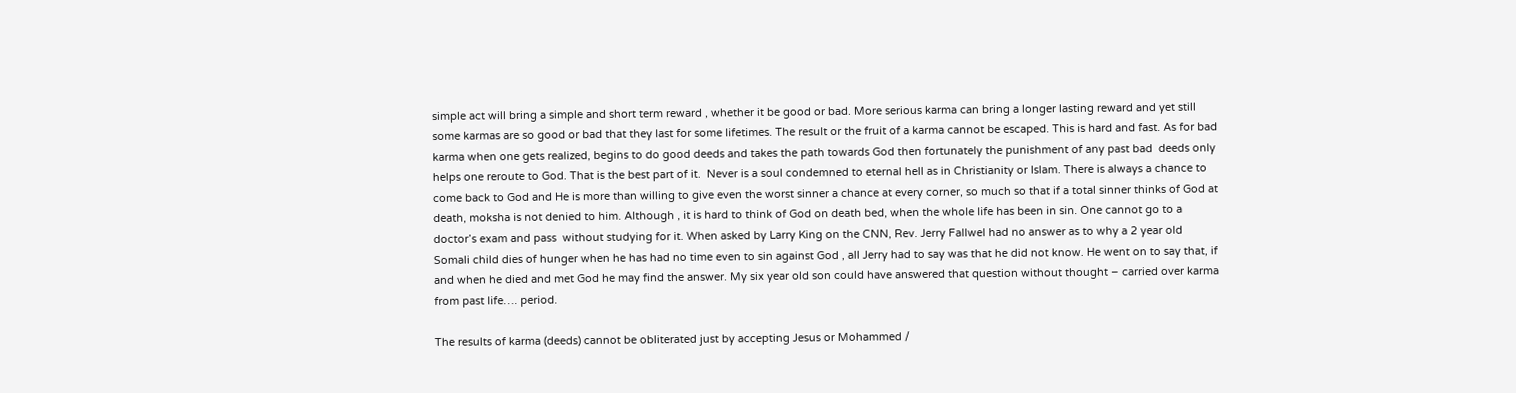simple act will bring a simple and short term reward , whether it be good or bad. More serious karma can bring a longer lasting reward and yet still some karmas are so good or bad that they last for some lifetimes. The result or the fruit of a karma cannot be escaped. This is hard and fast. As for bad karma when one gets realized, begins to do good deeds and takes the path towards God then fortunately the punishment of any past bad  deeds only helps one reroute to God. That is the best part of it.  Never is a soul condemned to eternal hell as in Christianity or Islam. There is always a chance to come back to God and He is more than willing to give even the worst sinner a chance at every corner, so much so that if a total sinner thinks of God at death, moksha is not denied to him. Although , it is hard to think of God on death bed, when the whole life has been in sin. One cannot go to a doctor’s exam and pass  without studying for it. When asked by Larry King on the CNN, Rev. Jerry Fallwel had no answer as to why a 2 year old Somali child dies of hunger when he has had no time even to sin against God , all Jerry had to say was that he did not know. He went on to say that, if and when he died and met God he may find the answer. My six year old son could have answered that question without thought – carried over karma from past life…. period.

The results of karma (deeds) cannot be obliterated just by accepting Jesus or Mohammed /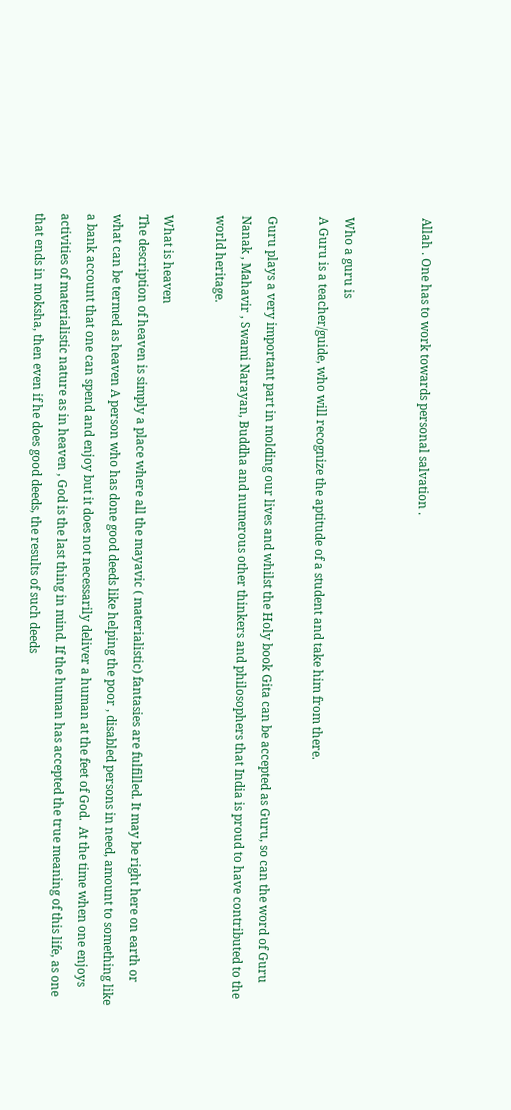Allah . One has to work towards personal salvation .


Who a guru is
A Guru is a teacher/guide, who will recognize the aptitude of a student and take him from there.

Guru plays a very important part in molding our lives and whilst the Holy book Gita can be accepted as Guru, so can the word of Guru Nanak , Mahavir , Swami Narayan, Buddha and numerous other thinkers and philosophers that India is proud to have contributed to the world heritage.

What is heaven
The description of heaven is simply a place where all the mayavic ( materialistic) fantasies are fulfilled. It may be right here on earth or what can be termed as heaven A person who has done good deeds like helping the poor , disabled persons in need, amount to something like a bank account that one can spend and enjoy but it does not necessarily deliver a human at the feet of God.  At the time when one enjoys activities of materialistic nature as in heaven , God is the last thing in mind. If the human has accepted the true meaning of this life, as one that ends in moksha, then even if he does good deeds, the results of such deeds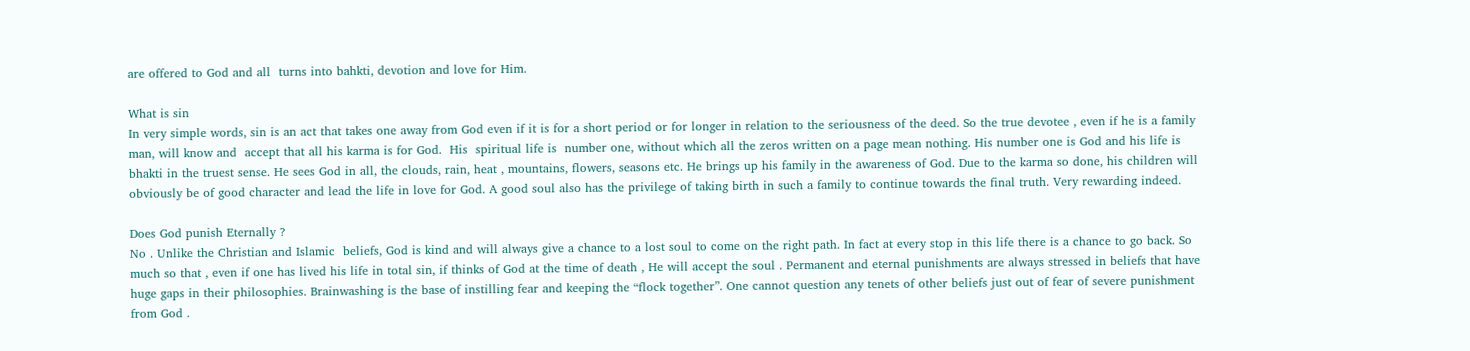are offered to God and all  turns into bahkti, devotion and love for Him.

What is sin
In very simple words, sin is an act that takes one away from God even if it is for a short period or for longer in relation to the seriousness of the deed. So the true devotee , even if he is a family man, will know and  accept that all his karma is for God.  His  spiritual life is  number one, without which all the zeros written on a page mean nothing. His number one is God and his life is bhakti in the truest sense. He sees God in all, the clouds, rain, heat , mountains, flowers, seasons etc. He brings up his family in the awareness of God. Due to the karma so done, his children will obviously be of good character and lead the life in love for God. A good soul also has the privilege of taking birth in such a family to continue towards the final truth. Very rewarding indeed.

Does God punish Eternally ?
No . Unlike the Christian and Islamic  beliefs, God is kind and will always give a chance to a lost soul to come on the right path. In fact at every stop in this life there is a chance to go back. So much so that , even if one has lived his life in total sin, if thinks of God at the time of death , He will accept the soul . Permanent and eternal punishments are always stressed in beliefs that have huge gaps in their philosophies. Brainwashing is the base of instilling fear and keeping the “flock together”. One cannot question any tenets of other beliefs just out of fear of severe punishment from God .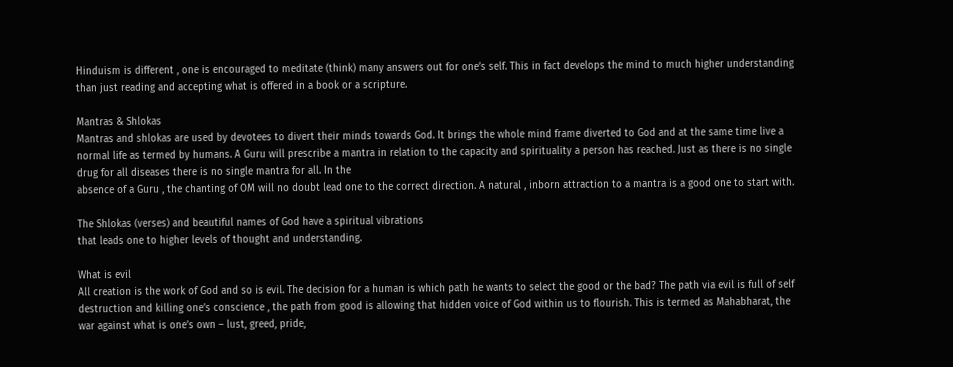Hinduism is different , one is encouraged to meditate (think) many answers out for one’s self. This in fact develops the mind to much higher understanding than just reading and accepting what is offered in a book or a scripture.

Mantras & Shlokas
Mantras and shlokas are used by devotees to divert their minds towards God. It brings the whole mind frame diverted to God and at the same time live a normal life as termed by humans. A Guru will prescribe a mantra in relation to the capacity and spirituality a person has reached. Just as there is no single drug for all diseases there is no single mantra for all. In the
absence of a Guru , the chanting of OM will no doubt lead one to the correct direction. A natural , inborn attraction to a mantra is a good one to start with.

The Shlokas (verses) and beautiful names of God have a spiritual vibrations
that leads one to higher levels of thought and understanding.

What is evil
All creation is the work of God and so is evil. The decision for a human is which path he wants to select the good or the bad? The path via evil is full of self destruction and killing one’s conscience , the path from good is allowing that hidden voice of God within us to flourish. This is termed as Mahabharat, the war against what is one’s own – lust, greed, pride,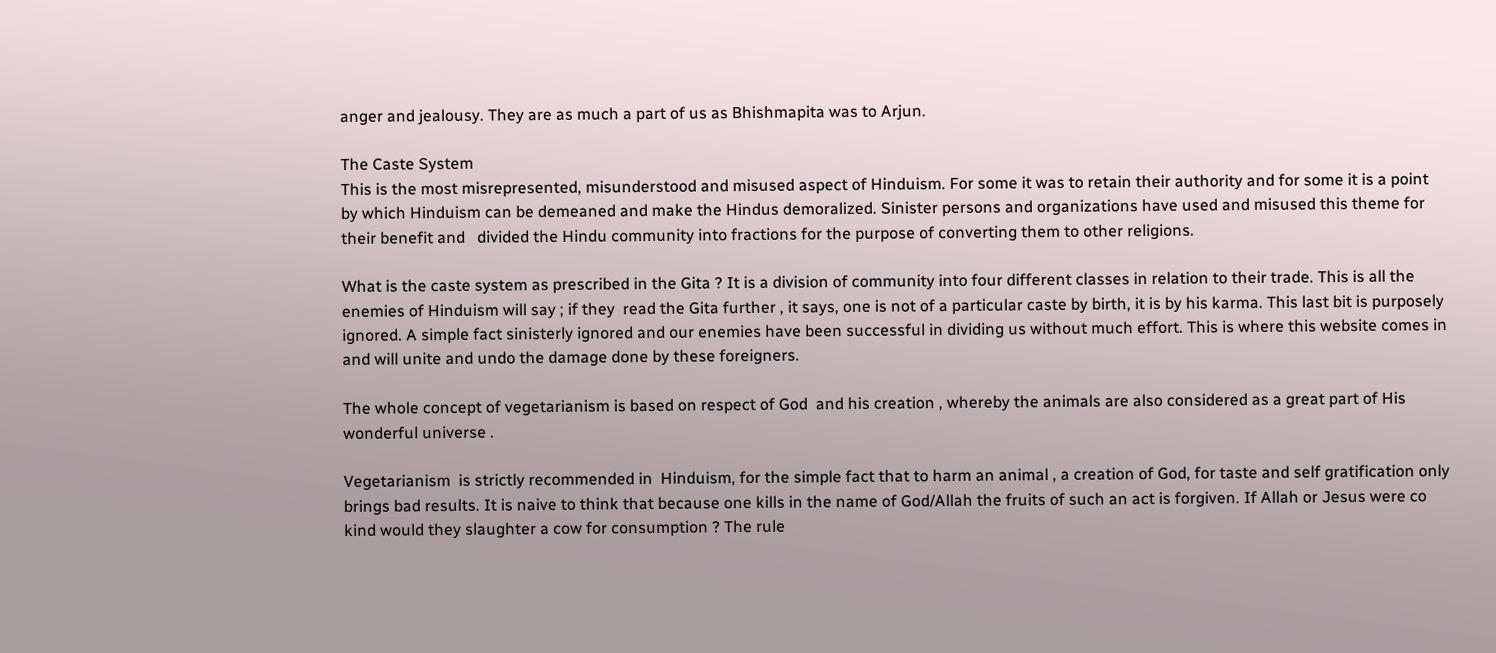anger and jealousy. They are as much a part of us as Bhishmapita was to Arjun.

The Caste System
This is the most misrepresented, misunderstood and misused aspect of Hinduism. For some it was to retain their authority and for some it is a point  by which Hinduism can be demeaned and make the Hindus demoralized. Sinister persons and organizations have used and misused this theme for their benefit and   divided the Hindu community into fractions for the purpose of converting them to other religions.

What is the caste system as prescribed in the Gita ? It is a division of community into four different classes in relation to their trade. This is all the enemies of Hinduism will say ; if they  read the Gita further , it says, one is not of a particular caste by birth, it is by his karma. This last bit is purposely ignored. A simple fact sinisterly ignored and our enemies have been successful in dividing us without much effort. This is where this website comes in and will unite and undo the damage done by these foreigners.

The whole concept of vegetarianism is based on respect of God  and his creation , whereby the animals are also considered as a great part of His wonderful universe .

Vegetarianism  is strictly recommended in  Hinduism, for the simple fact that to harm an animal , a creation of God, for taste and self gratification only brings bad results. It is naive to think that because one kills in the name of God/Allah the fruits of such an act is forgiven. If Allah or Jesus were co kind would they slaughter a cow for consumption ? The rule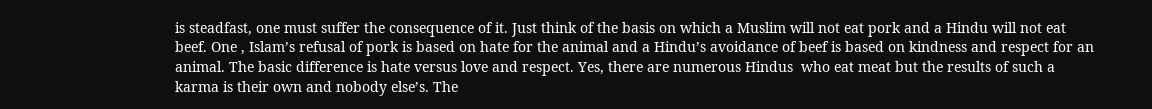is steadfast, one must suffer the consequence of it. Just think of the basis on which a Muslim will not eat pork and a Hindu will not eat beef. One , Islam’s refusal of pork is based on hate for the animal and a Hindu’s avoidance of beef is based on kindness and respect for an animal. The basic difference is hate versus love and respect. Yes, there are numerous Hindus  who eat meat but the results of such a karma is their own and nobody else’s. The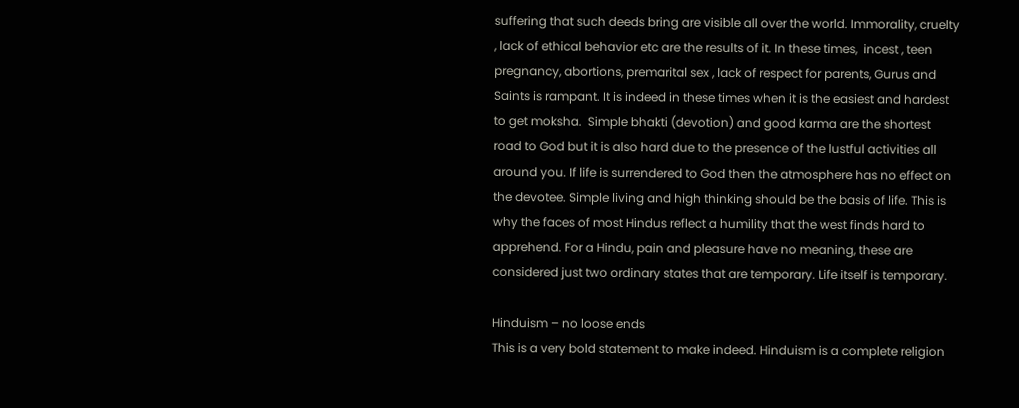suffering that such deeds bring are visible all over the world. Immorality, cruelty , lack of ethical behavior etc are the results of it. In these times,  incest , teen pregnancy, abortions, premarital sex , lack of respect for parents, Gurus and Saints is rampant. It is indeed in these times when it is the easiest and hardest to get moksha.  Simple bhakti (devotion) and good karma are the shortest road to God but it is also hard due to the presence of the lustful activities all around you. If life is surrendered to God then the atmosphere has no effect on the devotee. Simple living and high thinking should be the basis of life. This is why the faces of most Hindus reflect a humility that the west finds hard to apprehend. For a Hindu, pain and pleasure have no meaning, these are considered just two ordinary states that are temporary. Life itself is temporary.

Hinduism – no loose ends
This is a very bold statement to make indeed. Hinduism is a complete religion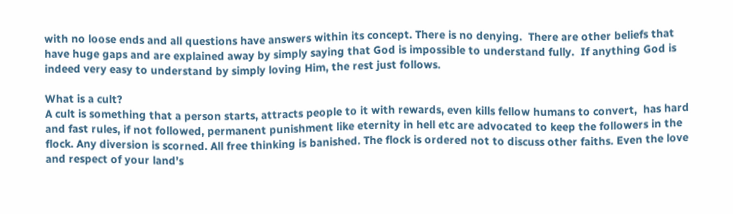with no loose ends and all questions have answers within its concept. There is no denying.  There are other beliefs that have huge gaps and are explained away by simply saying that God is impossible to understand fully.  If anything God is indeed very easy to understand by simply loving Him, the rest just follows.

What is a cult?
A cult is something that a person starts, attracts people to it with rewards, even kills fellow humans to convert,  has hard and fast rules, if not followed, permanent punishment like eternity in hell etc are advocated to keep the followers in the flock. Any diversion is scorned. All free thinking is banished. The flock is ordered not to discuss other faiths. Even the love and respect of your land’s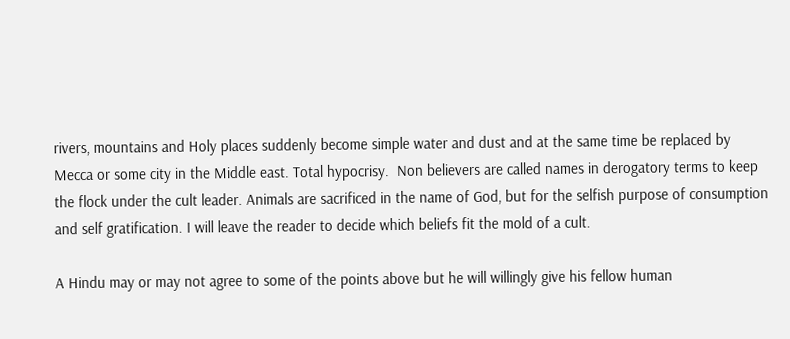rivers, mountains and Holy places suddenly become simple water and dust and at the same time be replaced by Mecca or some city in the Middle east. Total hypocrisy.  Non believers are called names in derogatory terms to keep the flock under the cult leader. Animals are sacrificed in the name of God, but for the selfish purpose of consumption and self gratification. I will leave the reader to decide which beliefs fit the mold of a cult.

A Hindu may or may not agree to some of the points above but he will willingly give his fellow human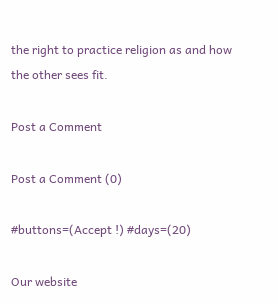the right to practice religion as and how the other sees fit.

Post a Comment

Post a Comment (0)

#buttons=(Accept !) #days=(20)

Our website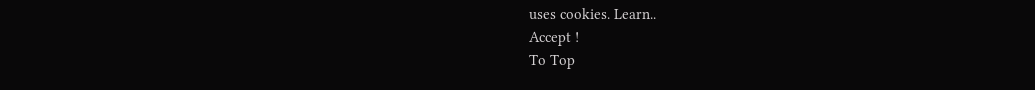uses cookies. Learn..
Accept !
To Top